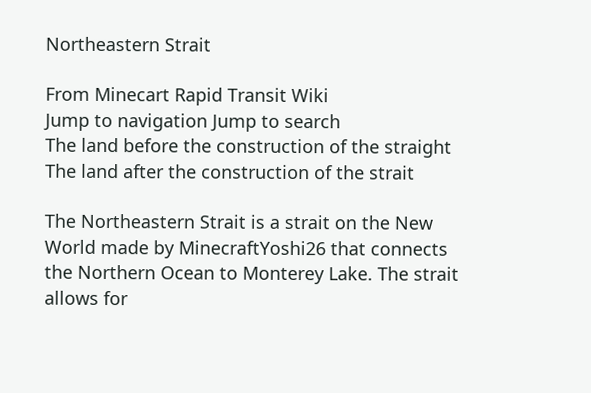Northeastern Strait

From Minecart Rapid Transit Wiki
Jump to navigation Jump to search
The land before the construction of the straight
The land after the construction of the strait

The Northeastern Strait is a strait on the New World made by MinecraftYoshi26 that connects the Northern Ocean to Monterey Lake. The strait allows for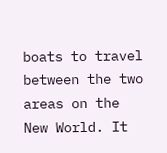boats to travel between the two areas on the New World. It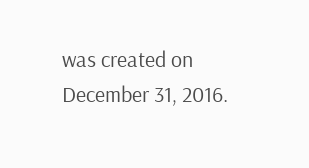was created on December 31, 2016.